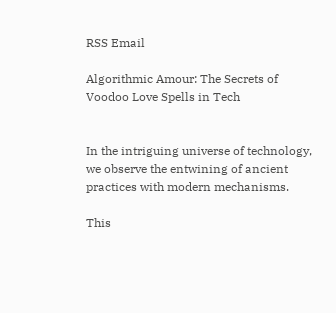RSS Email

Algorithmic Amour: The Secrets of Voodoo Love Spells in Tech


In the intriguing universe of technology, we observe the entwining of ancient practices with modern mechanisms.

This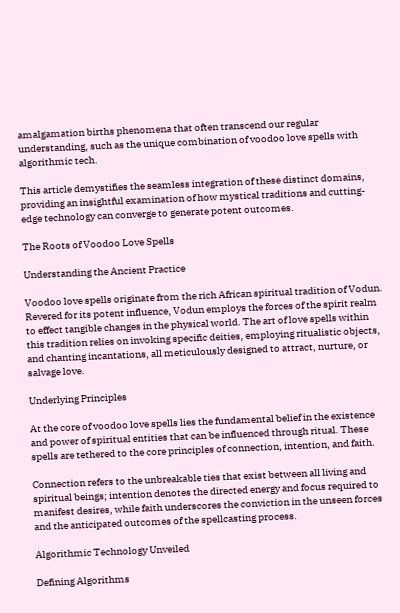amalgamation births phenomena that often transcend our regular understanding, such as the unique combination of voodoo love spells with algorithmic tech.

This article demystifies the seamless integration of these distinct domains, providing an insightful examination of how mystical traditions and cutting-edge technology can converge to generate potent outcomes.

The Roots of Voodoo Love Spells

Understanding the Ancient Practice

Voodoo love spells originate from the rich African spiritual tradition of Vodun. Revered for its potent influence, Vodun employs the forces of the spirit realm to effect tangible changes in the physical world. The art of love spells within this tradition relies on invoking specific deities, employing ritualistic objects, and chanting incantations, all meticulously designed to attract, nurture, or salvage love.

Underlying Principles

At the core of voodoo love spells lies the fundamental belief in the existence and power of spiritual entities that can be influenced through ritual. These spells are tethered to the core principles of connection, intention, and faith.

Connection refers to the unbreakable ties that exist between all living and spiritual beings; intention denotes the directed energy and focus required to manifest desires, while faith underscores the conviction in the unseen forces and the anticipated outcomes of the spellcasting process.

Algorithmic Technology Unveiled

Defining Algorithms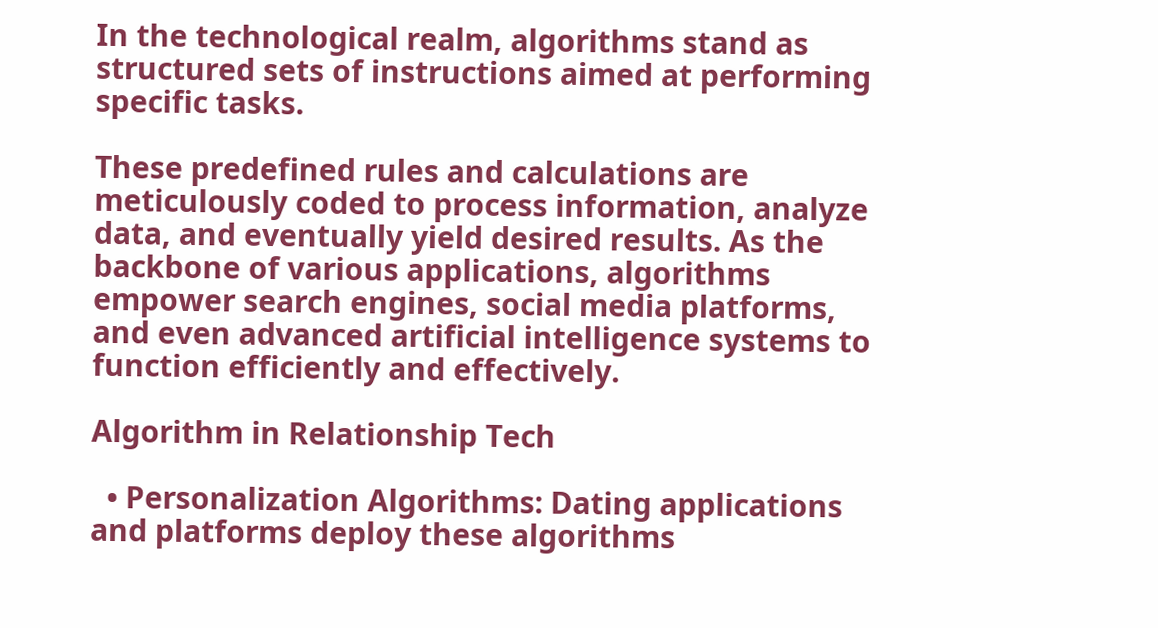In the technological realm, algorithms stand as structured sets of instructions aimed at performing specific tasks.

These predefined rules and calculations are meticulously coded to process information, analyze data, and eventually yield desired results. As the backbone of various applications, algorithms empower search engines, social media platforms, and even advanced artificial intelligence systems to function efficiently and effectively.

Algorithm in Relationship Tech

  • Personalization Algorithms: Dating applications and platforms deploy these algorithms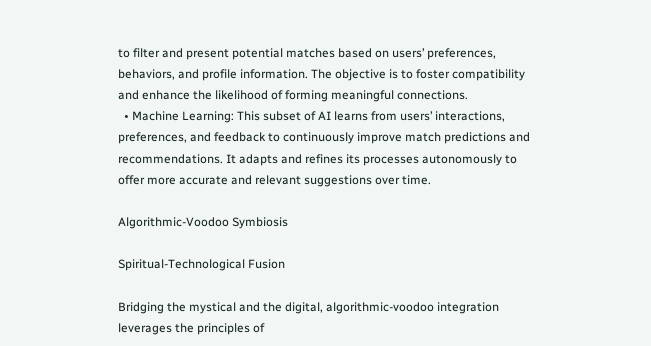to filter and present potential matches based on users’ preferences, behaviors, and profile information. The objective is to foster compatibility and enhance the likelihood of forming meaningful connections.
  • Machine Learning: This subset of AI learns from users’ interactions, preferences, and feedback to continuously improve match predictions and recommendations. It adapts and refines its processes autonomously to offer more accurate and relevant suggestions over time.

Algorithmic-Voodoo Symbiosis

Spiritual-Technological Fusion

Bridging the mystical and the digital, algorithmic-voodoo integration leverages the principles of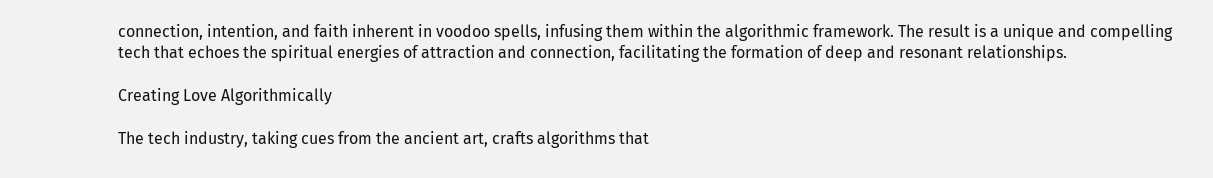connection, intention, and faith inherent in voodoo spells, infusing them within the algorithmic framework. The result is a unique and compelling tech that echoes the spiritual energies of attraction and connection, facilitating the formation of deep and resonant relationships.

Creating Love Algorithmically

The tech industry, taking cues from the ancient art, crafts algorithms that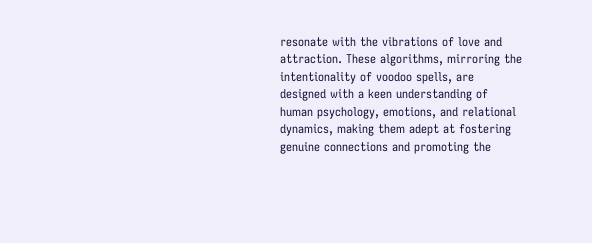resonate with the vibrations of love and attraction. These algorithms, mirroring the intentionality of voodoo spells, are designed with a keen understanding of human psychology, emotions, and relational dynamics, making them adept at fostering genuine connections and promoting the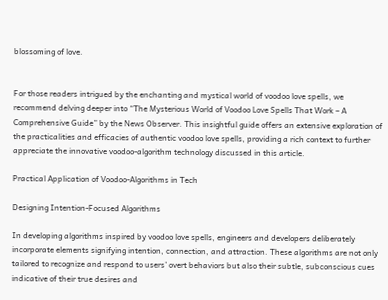blossoming of love.


For those readers intrigued by the enchanting and mystical world of voodoo love spells, we recommend delving deeper into “The Mysterious World of Voodoo Love Spells That Work – A Comprehensive Guide” by the News Observer. This insightful guide offers an extensive exploration of the practicalities and efficacies of authentic voodoo love spells, providing a rich context to further appreciate the innovative voodoo-algorithm technology discussed in this article.

Practical Application of Voodoo-Algorithms in Tech

Designing Intention-Focused Algorithms

In developing algorithms inspired by voodoo love spells, engineers and developers deliberately incorporate elements signifying intention, connection, and attraction. These algorithms are not only tailored to recognize and respond to users’ overt behaviors but also their subtle, subconscious cues indicative of their true desires and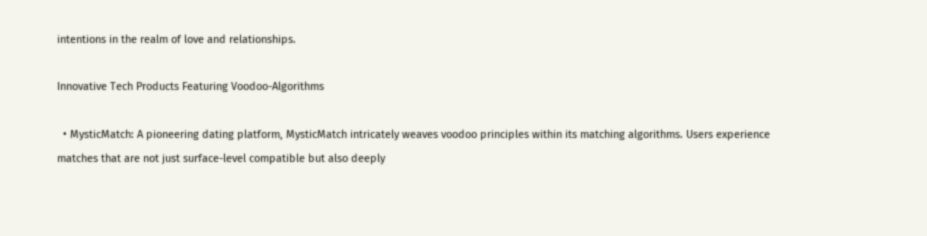intentions in the realm of love and relationships.

Innovative Tech Products Featuring Voodoo-Algorithms

  • MysticMatch: A pioneering dating platform, MysticMatch intricately weaves voodoo principles within its matching algorithms. Users experience matches that are not just surface-level compatible but also deeply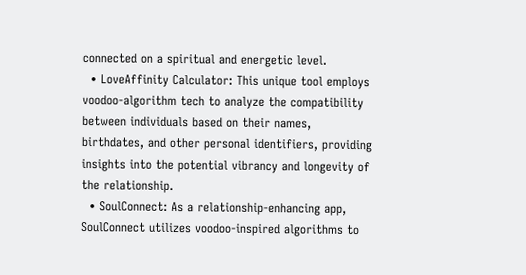connected on a spiritual and energetic level.
  • LoveAffinity Calculator: This unique tool employs voodoo-algorithm tech to analyze the compatibility between individuals based on their names, birthdates, and other personal identifiers, providing insights into the potential vibrancy and longevity of the relationship.
  • SoulConnect: As a relationship-enhancing app, SoulConnect utilizes voodoo-inspired algorithms to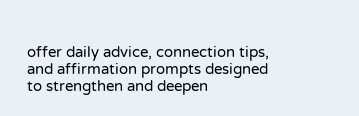offer daily advice, connection tips, and affirmation prompts designed to strengthen and deepen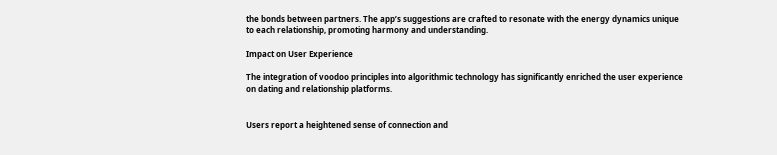the bonds between partners. The app’s suggestions are crafted to resonate with the energy dynamics unique to each relationship, promoting harmony and understanding.

Impact on User Experience

The integration of voodoo principles into algorithmic technology has significantly enriched the user experience on dating and relationship platforms.


Users report a heightened sense of connection and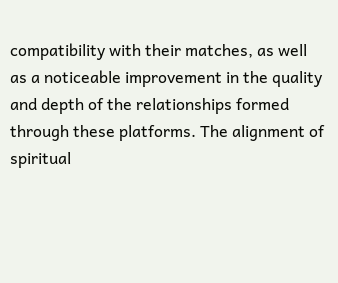compatibility with their matches, as well as a noticeable improvement in the quality and depth of the relationships formed through these platforms. The alignment of spiritual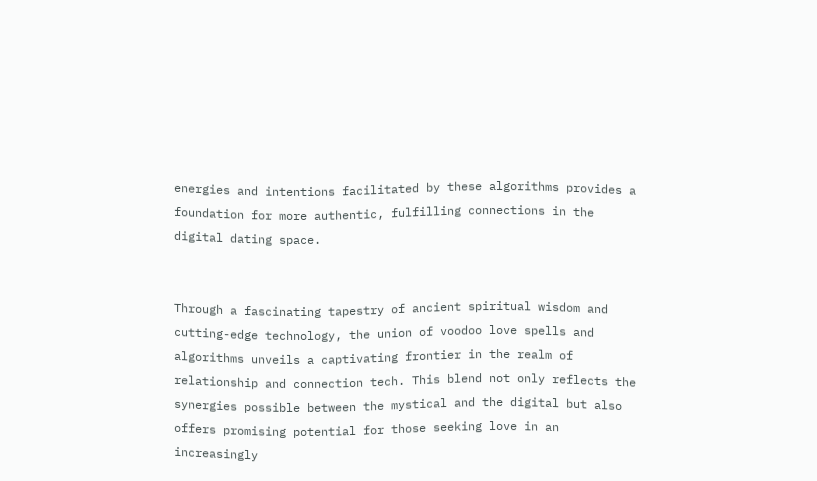energies and intentions facilitated by these algorithms provides a foundation for more authentic, fulfilling connections in the digital dating space.


Through a fascinating tapestry of ancient spiritual wisdom and cutting-edge technology, the union of voodoo love spells and algorithms unveils a captivating frontier in the realm of relationship and connection tech. This blend not only reflects the synergies possible between the mystical and the digital but also offers promising potential for those seeking love in an increasingly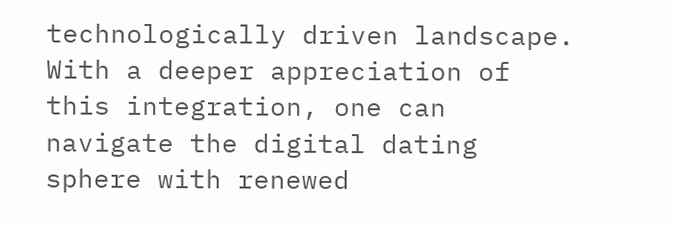technologically driven landscape. With a deeper appreciation of this integration, one can navigate the digital dating sphere with renewed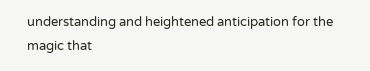understanding and heightened anticipation for the magic that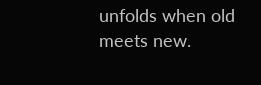unfolds when old meets new.